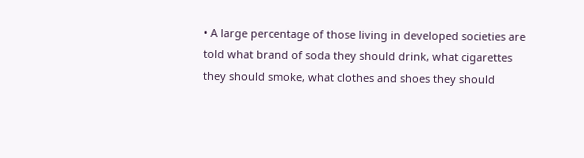• A large percentage of those living in developed societies are told what brand of soda they should drink, what cigarettes they should smoke, what clothes and shoes they should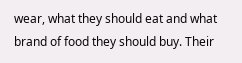wear, what they should eat and what brand of food they should buy. Their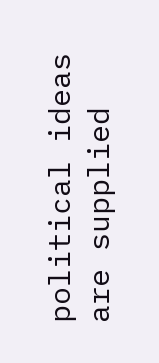political ideas are supplied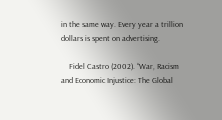in the same way. Every year a trillion dollars is spent on advertising.

    Fidel Castro (2002). “War, Racism and Economic Injustice: The Global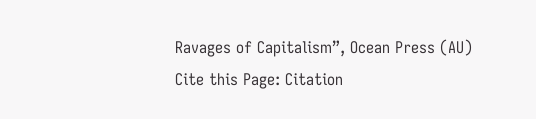Ravages of Capitalism”, Ocean Press (AU)
Cite this Page: Citation